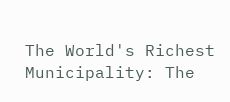The World's Richest Municipality: The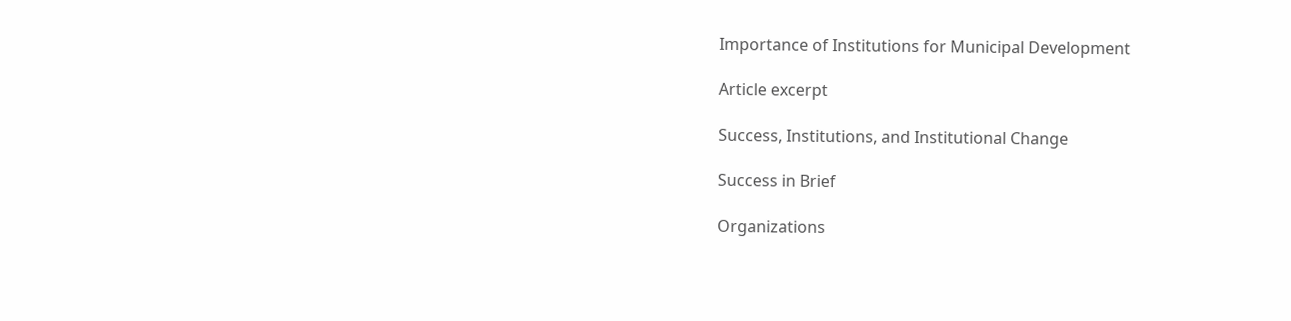Importance of Institutions for Municipal Development

Article excerpt

Success, Institutions, and Institutional Change

Success in Brief

Organizations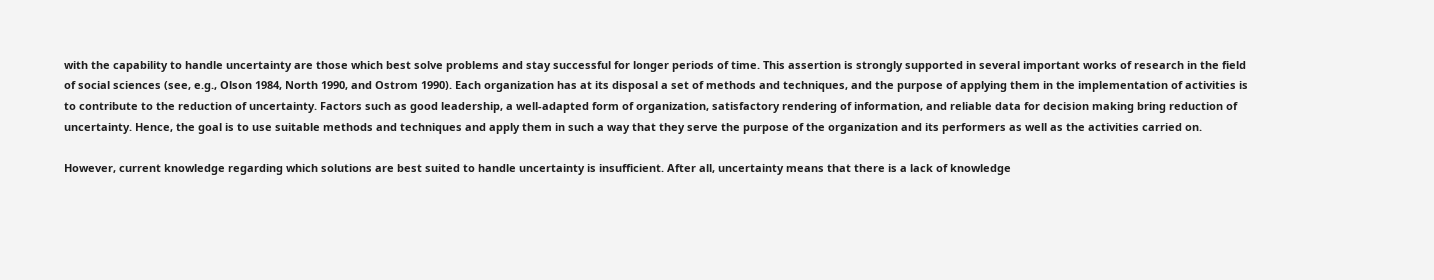with the capability to handle uncertainty are those which best solve problems and stay successful for longer periods of time. This assertion is strongly supported in several important works of research in the field of social sciences (see, e.g., Olson 1984, North 1990, and Ostrom 1990). Each organization has at its disposal a set of methods and techniques, and the purpose of applying them in the implementation of activities is to contribute to the reduction of uncertainty. Factors such as good leadership, a well-adapted form of organization, satisfactory rendering of information, and reliable data for decision making bring reduction of uncertainty. Hence, the goal is to use suitable methods and techniques and apply them in such a way that they serve the purpose of the organization and its performers as well as the activities carried on.

However, current knowledge regarding which solutions are best suited to handle uncertainty is insufficient. After all, uncertainty means that there is a lack of knowledge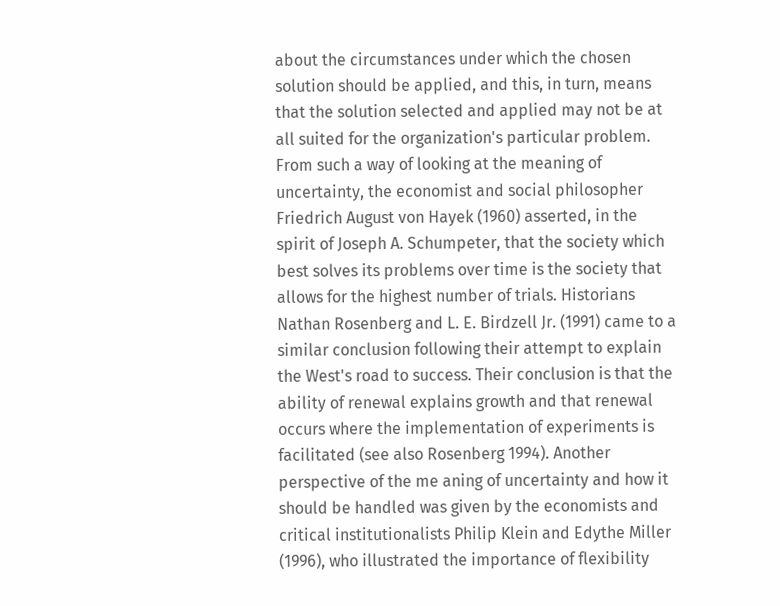about the circumstances under which the chosen solution should be applied, and this, in turn, means that the solution selected and applied may not be at all suited for the organization's particular problem. From such a way of looking at the meaning of uncertainty, the economist and social philosopher Friedrich August von Hayek (1960) asserted, in the spirit of Joseph A. Schumpeter, that the society which best solves its problems over time is the society that allows for the highest number of trials. Historians Nathan Rosenberg and L. E. Birdzell Jr. (1991) came to a similar conclusion following their attempt to explain the West's road to success. Their conclusion is that the ability of renewal explains growth and that renewal occurs where the implementation of experiments is facilitated (see also Rosenberg 1994). Another perspective of the me aning of uncertainty and how it should be handled was given by the economists and critical institutionalists Philip Klein and Edythe Miller (1996), who illustrated the importance of flexibility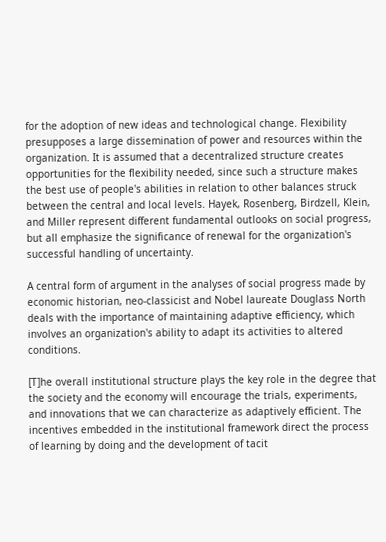for the adoption of new ideas and technological change. Flexibility presupposes a large dissemination of power and resources within the organization. It is assumed that a decentralized structure creates opportunities for the flexibility needed, since such a structure makes the best use of people's abilities in relation to other balances struck between the central and local levels. Hayek, Rosenberg, Birdzell, Klein, and Miller represent different fundamental outlooks on social progress, but all emphasize the significance of renewal for the organization's successful handling of uncertainty.

A central form of argument in the analyses of social progress made by economic historian, neo-classicist and Nobel laureate Douglass North deals with the importance of maintaining adaptive efficiency, which involves an organization's ability to adapt its activities to altered conditions.

[T]he overall institutional structure plays the key role in the degree that the society and the economy will encourage the trials, experiments, and innovations that we can characterize as adaptively efficient. The incentives embedded in the institutional framework direct the process of learning by doing and the development of tacit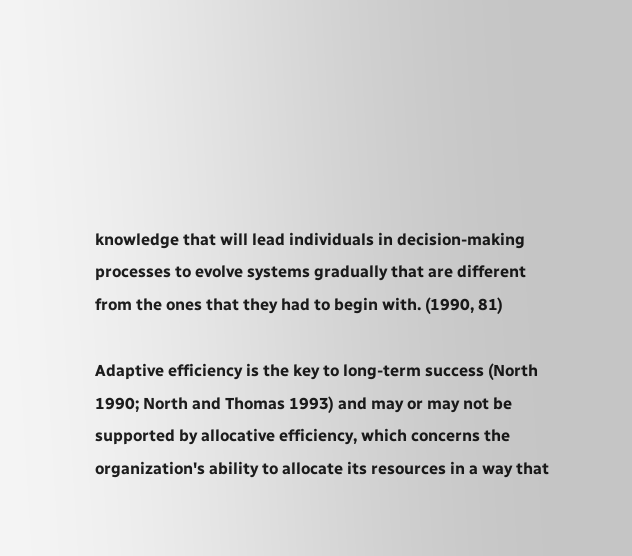knowledge that will lead individuals in decision-making processes to evolve systems gradually that are different from the ones that they had to begin with. (1990, 81)

Adaptive efficiency is the key to long-term success (North 1990; North and Thomas 1993) and may or may not be supported by allocative efficiency, which concerns the organization's ability to allocate its resources in a way that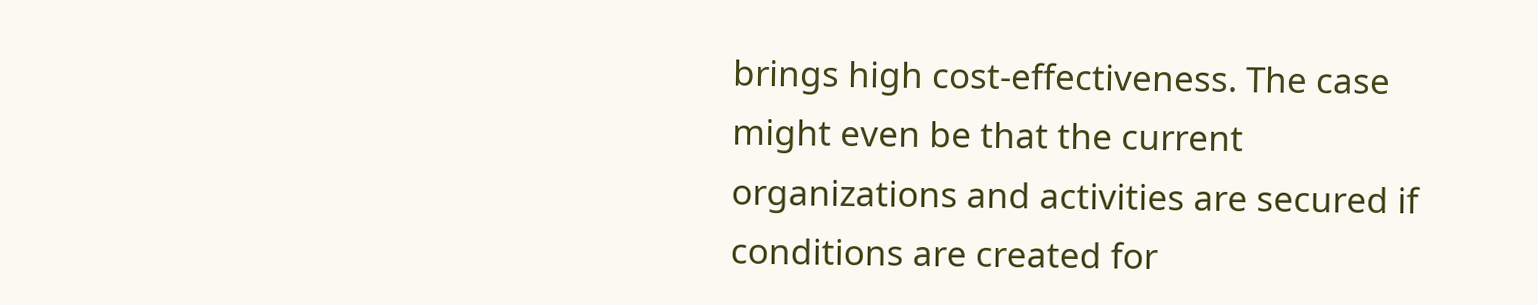brings high cost-effectiveness. The case might even be that the current organizations and activities are secured if conditions are created for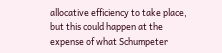allocative efficiency to take place, but this could happen at the expense of what Schumpeter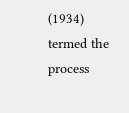(1934) termed the process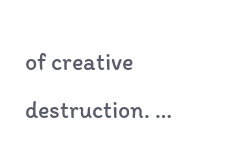of creative destruction. …